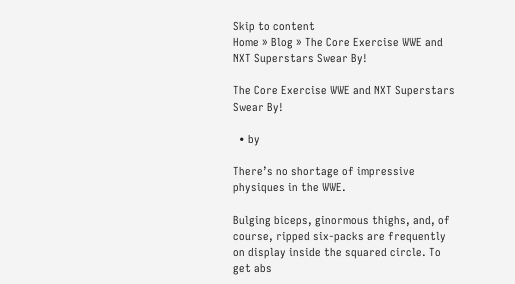Skip to content
Home » Blog » The Core Exercise WWE and NXT Superstars Swear By!

The Core Exercise WWE and NXT Superstars Swear By!

  • by

There’s no shortage of impressive physiques in the WWE.

Bulging biceps, ginormous thighs, and, of course, ripped six-packs are frequently on display inside the squared circle. To get abs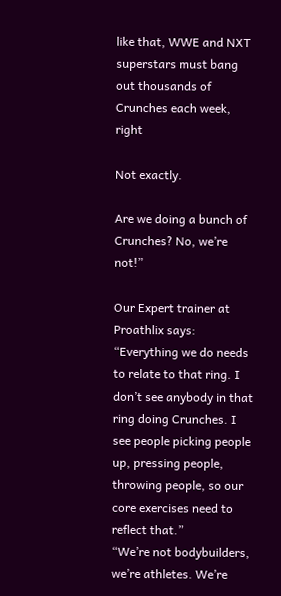like that, WWE and NXT superstars must bang out thousands of Crunches each week, right

Not exactly.

Are we doing a bunch of Crunches? No, we’re not!”

Our Expert trainer at Proathlix says:
“Everything we do needs to relate to that ring. I don’t see anybody in that ring doing Crunches. I see people picking people up, pressing people, throwing people, so our core exercises need to reflect that.”
“We’re not bodybuilders, we’re athletes. We’re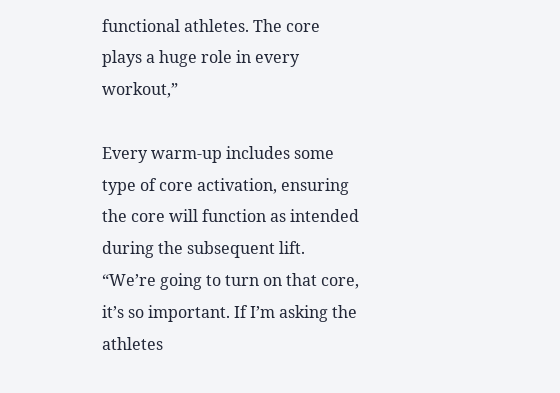functional athletes. The core plays a huge role in every workout,”

Every warm-up includes some type of core activation, ensuring the core will function as intended during the subsequent lift. “We’re going to turn on that core, it’s so important. If I’m asking the athletes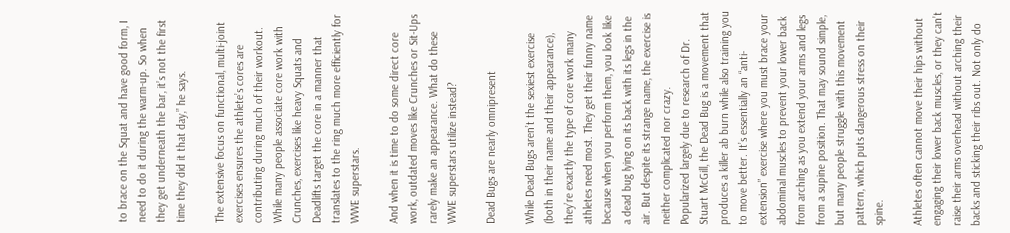to brace on the Squat and have good form, I need to do it during the warm-up. So when they get underneath the bar, it’s not the first time they did it that day,” he says.

The extensive focus on functional, multi-joint exercises ensures the athlete’s cores are contributing during much of their workout. While many people associate core work with Crunches, exercises like heavy Squats and Deadlifts target the core in a manner that translates to the ring much more efficiently for WWE superstars.

And when it is time to do some direct core work, outdated moves like Crunches or Sit-Ups rarely make an appearance. What do these WWE superstars utilize instead?

Dead Bugs are nearly omnipresent

While Dead Bugs aren’t the sexiest exercise (both in their name and their appearance), they’re exactly the type of core work many athletes need most. They get their funny name because when you perform them, you look like a dead bug lying on its back with its legs in the air. But despite its strange name, the exercise is neither complicated nor crazy.
Popularized largely due to research of Dr. Stuart McGill, the Dead Bug is a movement that produces a killer ab burn while also training you to move better. It’s essentially an “anti-extension” exercise where you must brace your abdominal muscles to prevent your lower back from arching as you extend your arms and legs from a supine position. That may sound simple, but many people struggle with this movement pattern, which puts dangerous stress on their spine.

Athletes often cannot move their hips without engaging their lower back muscles, or they can’t raise their arms overhead without arching their backs and sticking their ribs out. Not only do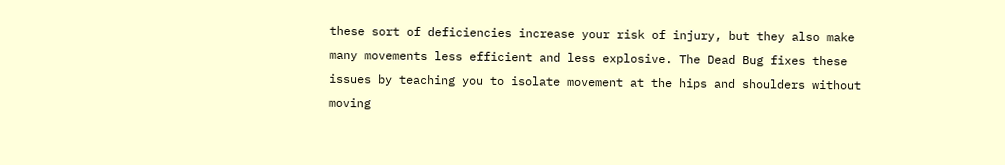these sort of deficiencies increase your risk of injury, but they also make many movements less efficient and less explosive. The Dead Bug fixes these issues by teaching you to isolate movement at the hips and shoulders without moving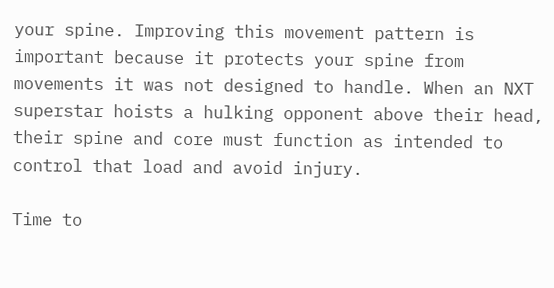your spine. Improving this movement pattern is important because it protects your spine from movements it was not designed to handle. When an NXT superstar hoists a hulking opponent above their head, their spine and core must function as intended to control that load and avoid injury.

Time to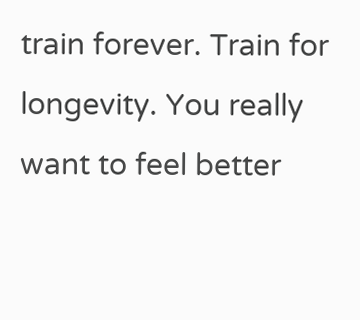train forever. Train for longevity. You really want to feel better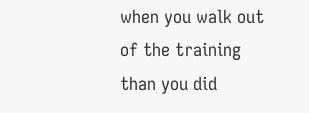when you walk out of the training than you did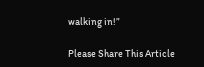walking in!”

Please Share This Article